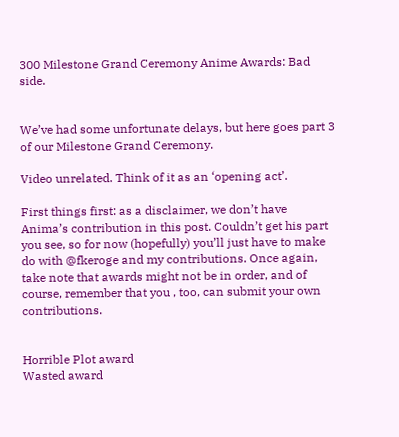300 Milestone Grand Ceremony Anime Awards: Bad side.


We’ve had some unfortunate delays, but here goes part 3 of our Milestone Grand Ceremony.

Video unrelated. Think of it as an ‘opening act’.

First things first: as a disclaimer, we don’t have Anima’s contribution in this post. Couldn’t get his part you see, so for now (hopefully) you’ll just have to make do with @fkeroge and my contributions. Once again, take note that awards might not be in order, and of course, remember that you , too, can submit your own contributions.


Horrible Plot award
Wasted award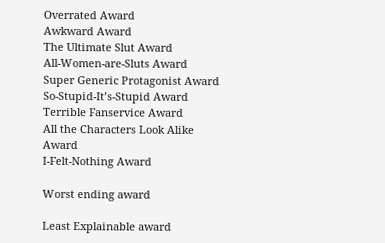Overrated Award
Awkward Award
The Ultimate Slut Award
All-Women-are-Sluts Award
Super Generic Protagonist Award
So-Stupid-It’s-Stupid Award
Terrible Fanservice Award
All the Characters Look Alike Award
I-Felt-Nothing Award

Worst ending award

Least Explainable award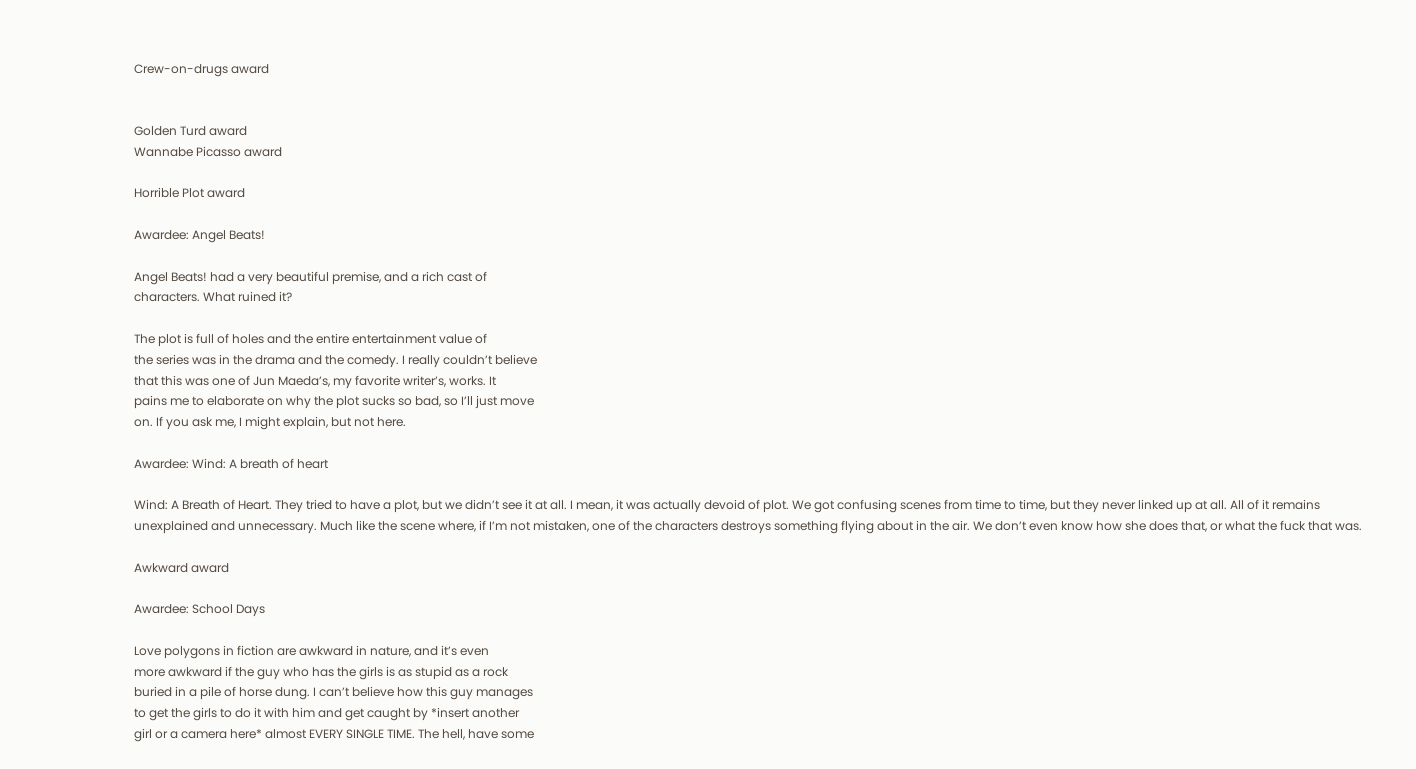Crew-on-drugs award


Golden Turd award
Wannabe Picasso award

Horrible Plot award

Awardee: Angel Beats!

Angel Beats! had a very beautiful premise, and a rich cast of
characters. What ruined it?

The plot is full of holes and the entire entertainment value of
the series was in the drama and the comedy. I really couldn’t believe
that this was one of Jun Maeda’s, my favorite writer’s, works. It
pains me to elaborate on why the plot sucks so bad, so I’ll just move
on. If you ask me, I might explain, but not here.

Awardee: Wind: A breath of heart

Wind: A Breath of Heart. They tried to have a plot, but we didn’t see it at all. I mean, it was actually devoid of plot. We got confusing scenes from time to time, but they never linked up at all. All of it remains unexplained and unnecessary. Much like the scene where, if I’m not mistaken, one of the characters destroys something flying about in the air. We don’t even know how she does that, or what the fuck that was.

Awkward award

Awardee: School Days

Love polygons in fiction are awkward in nature, and it’s even
more awkward if the guy who has the girls is as stupid as a rock
buried in a pile of horse dung. I can’t believe how this guy manages
to get the girls to do it with him and get caught by *insert another
girl or a camera here* almost EVERY SINGLE TIME. The hell, have some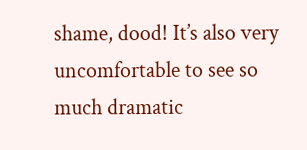shame, dood! It’s also very uncomfortable to see so much dramatic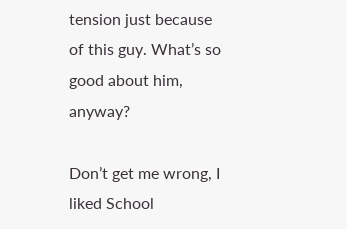tension just because of this guy. What’s so good about him, anyway?

Don’t get me wrong, I liked School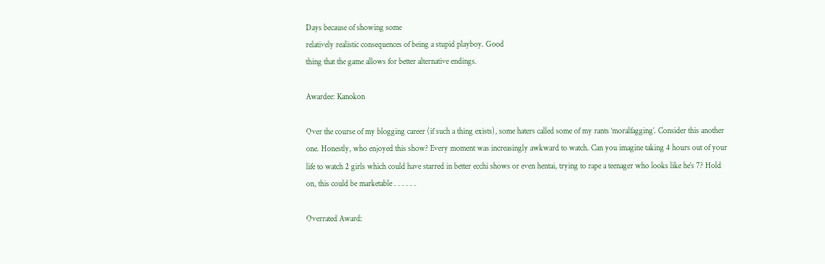Days because of showing some
relatively realistic consequences of being a stupid playboy. Good
thing that the game allows for better alternative endings.

Awardee: Kanokon

Over the course of my blogging career (if such a thing exists), some haters called some of my rants ‘moralfagging’. Consider this another one. Honestly, who enjoyed this show? Every moment was increasingly awkward to watch. Can you imagine taking 4 hours out of your life to watch 2 girls which could have starred in better ecchi shows or even hentai, trying to rape a teenager who looks like he’s 7? Hold on, this could be marketable . . . . . .

Overrated Award: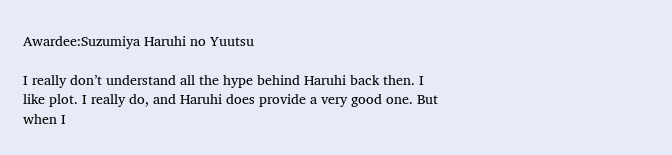Awardee:Suzumiya Haruhi no Yuutsu

I really don’t understand all the hype behind Haruhi back then. I
like plot. I really do, and Haruhi does provide a very good one. But
when I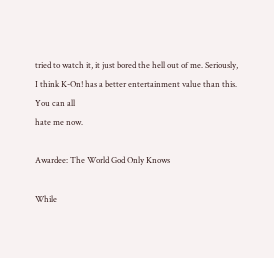tried to watch it, it just bored the hell out of me. Seriously,
I think K-On! has a better entertainment value than this. You can all
hate me now.

Awardee: The World God Only Knows

While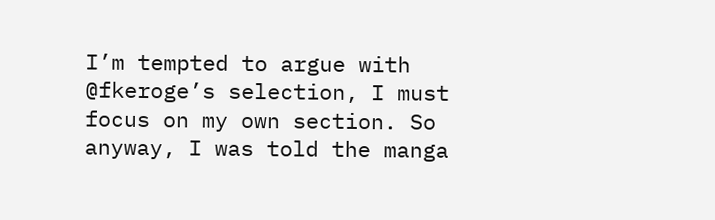I’m tempted to argue with @fkeroge’s selection, I must focus on my own section. So anyway, I was told the manga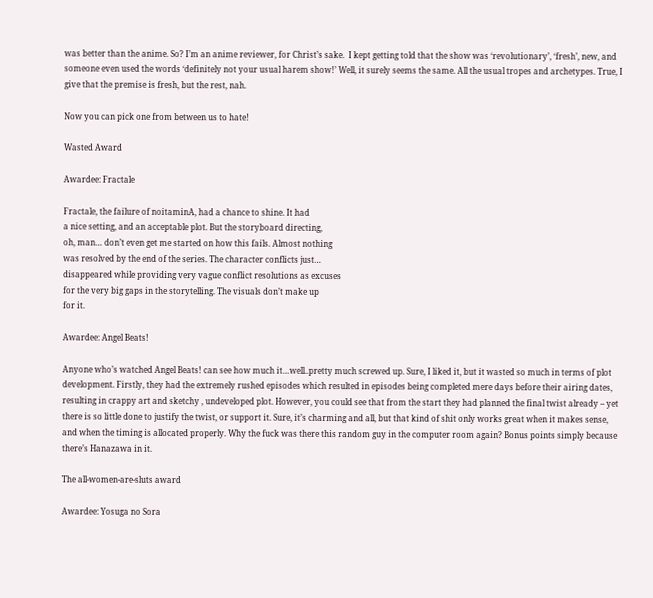was better than the anime. So? I’m an anime reviewer, for Christ’s sake.  I kept getting told that the show was ‘revolutionary’, ‘fresh’, new, and someone even used the words ‘definitely not your usual harem show!’ Well, it surely seems the same. All the usual tropes and archetypes. True, I give that the premise is fresh, but the rest, nah.

Now you can pick one from between us to hate!

Wasted Award

Awardee: Fractale

Fractale, the failure of noitaminA, had a chance to shine. It had
a nice setting, and an acceptable plot. But the storyboard directing,
oh, man… don’t even get me started on how this fails. Almost nothing
was resolved by the end of the series. The character conflicts just…
disappeared while providing very vague conflict resolutions as excuses
for the very big gaps in the storytelling. The visuals don’t make up
for it.

Awardee: Angel Beats!

Anyone who’s watched Angel Beats! can see how much it…well..pretty much screwed up. Sure, I liked it, but it wasted so much in terms of plot development. Firstly, they had the extremely rushed episodes which resulted in episodes being completed mere days before their airing dates, resulting in crappy art and sketchy , undeveloped plot. However, you could see that from the start they had planned the final twist already – yet there is so little done to justify the twist, or support it. Sure, it’s charming and all, but that kind of shit only works great when it makes sense, and when the timing is allocated properly. Why the fuck was there this random guy in the computer room again? Bonus points simply because there’s Hanazawa in it.

The all-women-are-sluts award

Awardee: Yosuga no Sora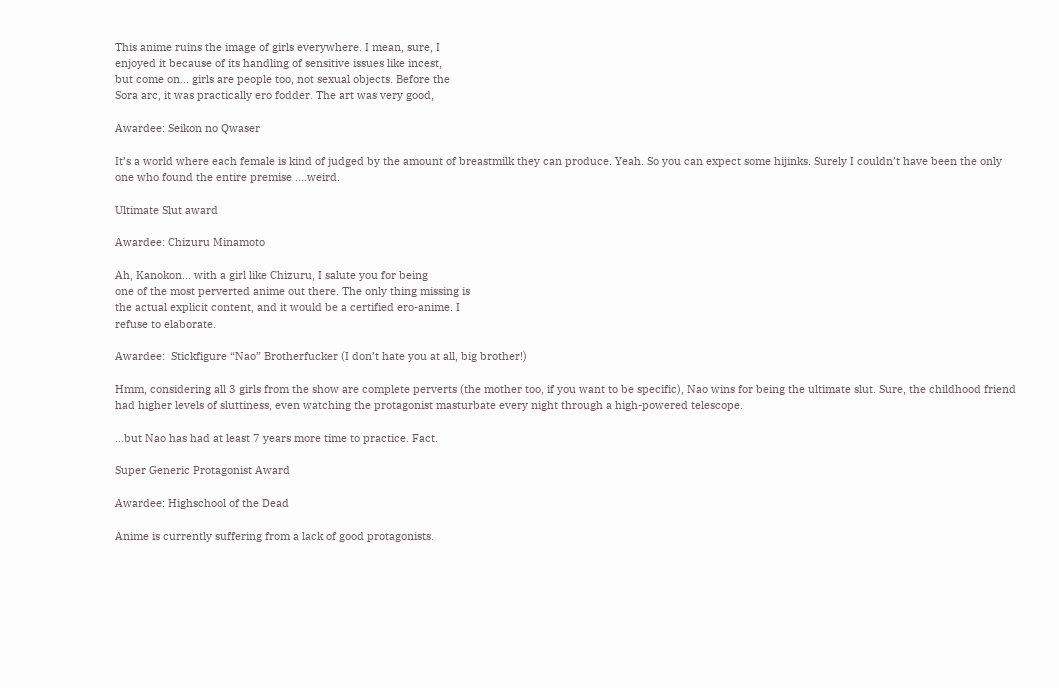This anime ruins the image of girls everywhere. I mean, sure, I
enjoyed it because of its handling of sensitive issues like incest,
but come on… girls are people too, not sexual objects. Before the
Sora arc, it was practically ero fodder. The art was very good,

Awardee: Seikon no Qwaser

It’s a world where each female is kind of judged by the amount of breastmilk they can produce. Yeah. So you can expect some hijinks. Surely I couldn’t have been the only one who found the entire premise ….weird.

Ultimate Slut award

Awardee: Chizuru Minamoto

Ah, Kanokon… with a girl like Chizuru, I salute you for being
one of the most perverted anime out there. The only thing missing is
the actual explicit content, and it would be a certified ero-anime. I
refuse to elaborate.

Awardee:  Stickfigure “Nao” Brotherfucker (I don’t hate you at all, big brother!)

Hmm, considering all 3 girls from the show are complete perverts (the mother too, if you want to be specific), Nao wins for being the ultimate slut. Sure, the childhood friend had higher levels of sluttiness, even watching the protagonist masturbate every night through a high-powered telescope.

…but Nao has had at least 7 years more time to practice. Fact.

Super Generic Protagonist Award

Awardee: Highschool of the Dead

Anime is currently suffering from a lack of good protagonists.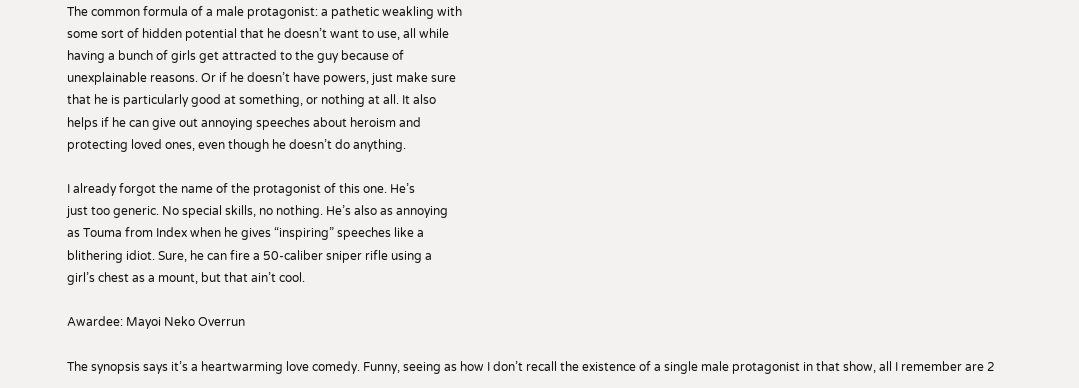The common formula of a male protagonist: a pathetic weakling with
some sort of hidden potential that he doesn’t want to use, all while
having a bunch of girls get attracted to the guy because of
unexplainable reasons. Or if he doesn’t have powers, just make sure
that he is particularly good at something, or nothing at all. It also
helps if he can give out annoying speeches about heroism and
protecting loved ones, even though he doesn’t do anything.

I already forgot the name of the protagonist of this one. He’s
just too generic. No special skills, no nothing. He’s also as annoying
as Touma from Index when he gives “inspiring” speeches like a
blithering idiot. Sure, he can fire a 50-caliber sniper rifle using a
girl’s chest as a mount, but that ain’t cool.

Awardee: Mayoi Neko Overrun

The synopsis says it’s a heartwarming love comedy. Funny, seeing as how I don’t recall the existence of a single male protagonist in that show, all I remember are 2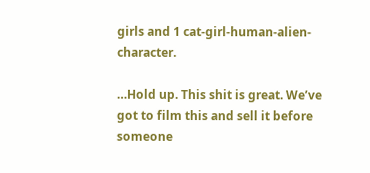girls and 1 cat-girl-human-alien-character.

…Hold up. This shit is great. We’ve got to film this and sell it before someone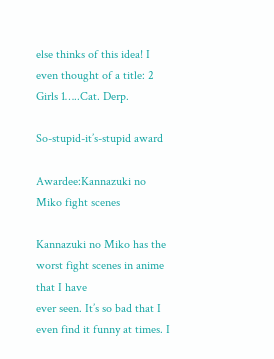else thinks of this idea! I even thought of a title: 2 Girls 1…..Cat. Derp.

So-stupid-it’s-stupid award

Awardee:Kannazuki no Miko fight scenes

Kannazuki no Miko has the worst fight scenes in anime that I have
ever seen. It’s so bad that I even find it funny at times. I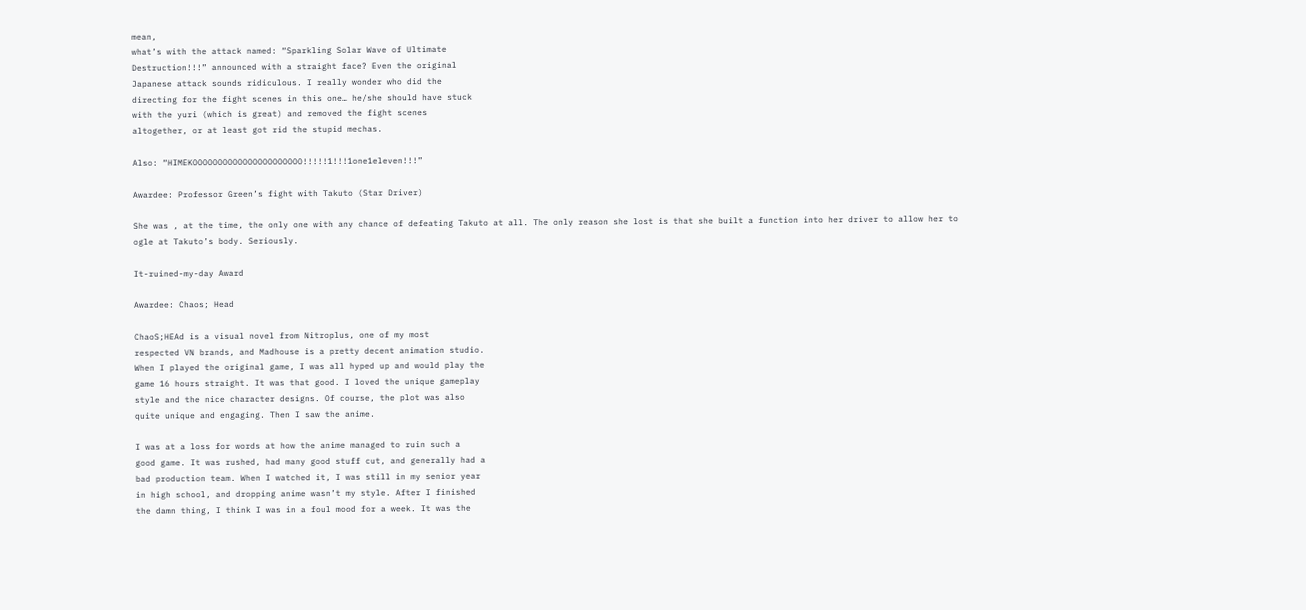mean,
what’s with the attack named: “Sparkling Solar Wave of Ultimate
Destruction!!!” announced with a straight face? Even the original
Japanese attack sounds ridiculous. I really wonder who did the
directing for the fight scenes in this one… he/she should have stuck
with the yuri (which is great) and removed the fight scenes
altogether, or at least got rid the stupid mechas.

Also: “HIMEKOOOOOOOOOOOOOOOOOOOOOO!!!!!1!!!1one1eleven!!!”

Awardee: Professor Green’s fight with Takuto (Star Driver)

She was , at the time, the only one with any chance of defeating Takuto at all. The only reason she lost is that she built a function into her driver to allow her to ogle at Takuto’s body. Seriously.

It-ruined-my-day Award

Awardee: Chaos; Head

ChaoS;HEAd is a visual novel from Nitroplus, one of my most
respected VN brands, and Madhouse is a pretty decent animation studio.
When I played the original game, I was all hyped up and would play the
game 16 hours straight. It was that good. I loved the unique gameplay
style and the nice character designs. Of course, the plot was also
quite unique and engaging. Then I saw the anime.

I was at a loss for words at how the anime managed to ruin such a
good game. It was rushed, had many good stuff cut, and generally had a
bad production team. When I watched it, I was still in my senior year
in high school, and dropping anime wasn’t my style. After I finished
the damn thing, I think I was in a foul mood for a week. It was the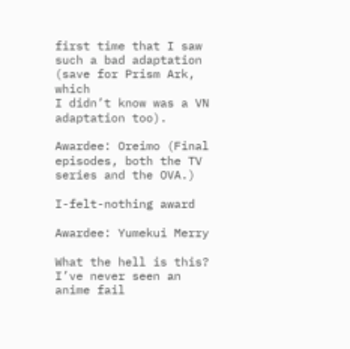first time that I saw such a bad adaptation (save for Prism Ark, which
I didn’t know was a VN adaptation too).

Awardee: Oreimo (Final episodes, both the TV series and the OVA.)

I-felt-nothing award

Awardee: Yumekui Merry

What the hell is this? I’ve never seen an anime fail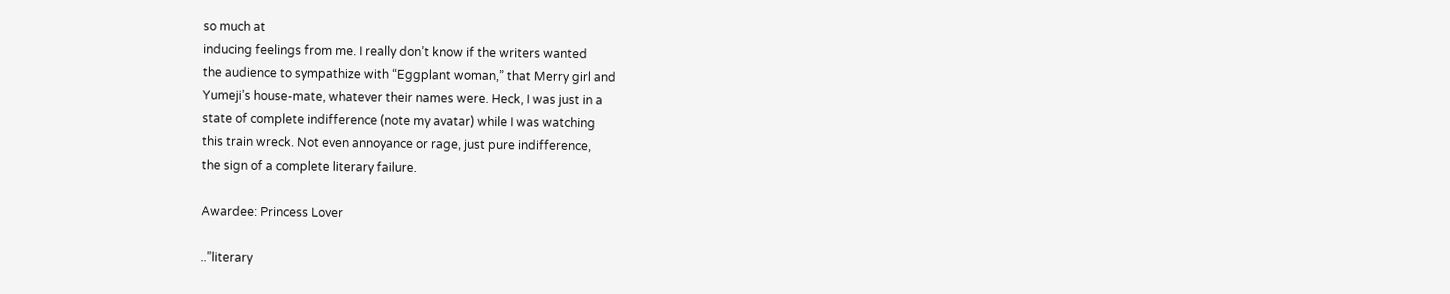so much at
inducing feelings from me. I really don’t know if the writers wanted
the audience to sympathize with “Eggplant woman,” that Merry girl and
Yumeji’s house-mate, whatever their names were. Heck, I was just in a
state of complete indifference (note my avatar) while I was watching
this train wreck. Not even annoyance or rage, just pure indifference,
the sign of a complete literary failure.

Awardee: Princess Lover

..”literary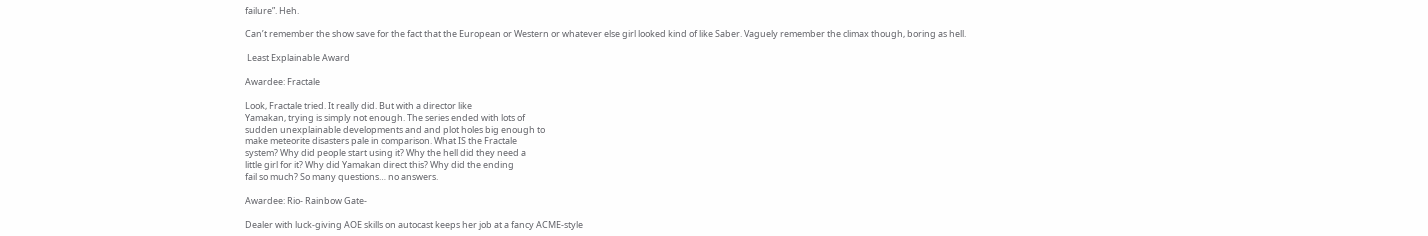failure”. Heh.

Can’t remember the show save for the fact that the European or Western or whatever else girl looked kind of like Saber. Vaguely remember the climax though, boring as hell.

 Least Explainable Award

Awardee: Fractale

Look, Fractale tried. It really did. But with a director like
Yamakan, trying is simply not enough. The series ended with lots of
sudden unexplainable developments and and plot holes big enough to
make meteorite disasters pale in comparison. What IS the Fractale
system? Why did people start using it? Why the hell did they need a
little girl for it? Why did Yamakan direct this? Why did the ending
fail so much? So many questions… no answers.

Awardee: Rio- Rainbow Gate-

Dealer with luck-giving AOE skills on autocast keeps her job at a fancy ACME-style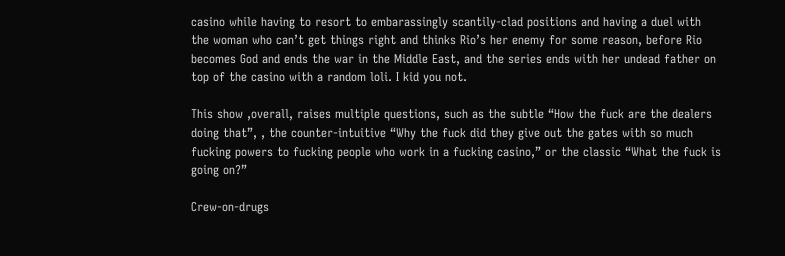casino while having to resort to embarassingly scantily-clad positions and having a duel with the woman who can’t get things right and thinks Rio’s her enemy for some reason, before Rio becomes God and ends the war in the Middle East, and the series ends with her undead father on top of the casino with a random loli. I kid you not.

This show ,overall, raises multiple questions, such as the subtle “How the fuck are the dealers doing that”, , the counter-intuitive “Why the fuck did they give out the gates with so much fucking powers to fucking people who work in a fucking casino,” or the classic “What the fuck is going on?”

Crew-on-drugs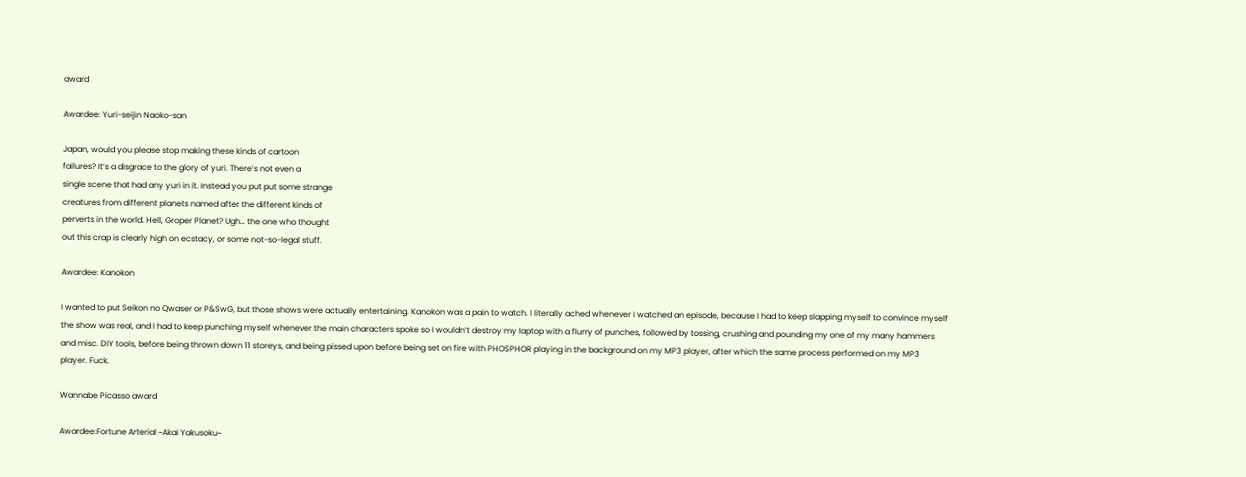award

Awardee: Yuri-seijin Naoko-san

Japan, would you please stop making these kinds of cartoon
failures? It’s a disgrace to the glory of yuri. There’s not even a
single scene that had any yuri in it. Instead you put put some strange
creatures from different planets named after the different kinds of
perverts in the world. Hell, Groper Planet? Ugh… the one who thought
out this crap is clearly high on ecstacy, or some not-so-legal stuff.

Awardee: Kanokon

I wanted to put Seikon no Qwaser or P&SwG, but those shows were actually entertaining. Kanokon was a pain to watch. I literally ached whenever I watched an episode, because I had to keep slapping myself to convince myself the show was real, and I had to keep punching myself whenever the main characters spoke so I wouldn’t destroy my laptop with a flurry of punches, followed by tossing, crushing and pounding my one of my many hammers and misc. DIY tools, before being thrown down 11 storeys, and being pissed upon before being set on fire with PHOSPHOR playing in the background on my MP3 player, after which the same process performed on my MP3 player. Fuck.

Wannabe Picasso award

Awardee:Fortune Arterial ~Akai Yakusoku~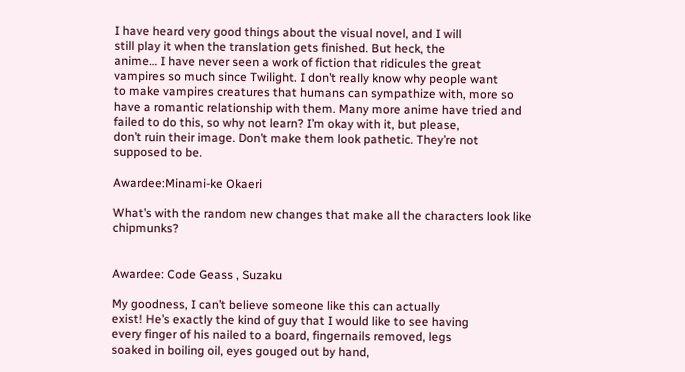I have heard very good things about the visual novel, and I will
still play it when the translation gets finished. But heck, the
anime… I have never seen a work of fiction that ridicules the great
vampires so much since Twilight. I don’t really know why people want
to make vampires creatures that humans can sympathize with, more so
have a romantic relationship with them. Many more anime have tried and
failed to do this, so why not learn? I’m okay with it, but please,
don’t ruin their image. Don’t make them look pathetic. They’re not
supposed to be.

Awardee:Minami-ke Okaeri

What’s with the random new changes that make all the characters look like chipmunks?


Awardee: Code Geass , Suzaku

My goodness, I can’t believe someone like this can actually
exist! He’s exactly the kind of guy that I would like to see having
every finger of his nailed to a board, fingernails removed, legs
soaked in boiling oil, eyes gouged out by hand,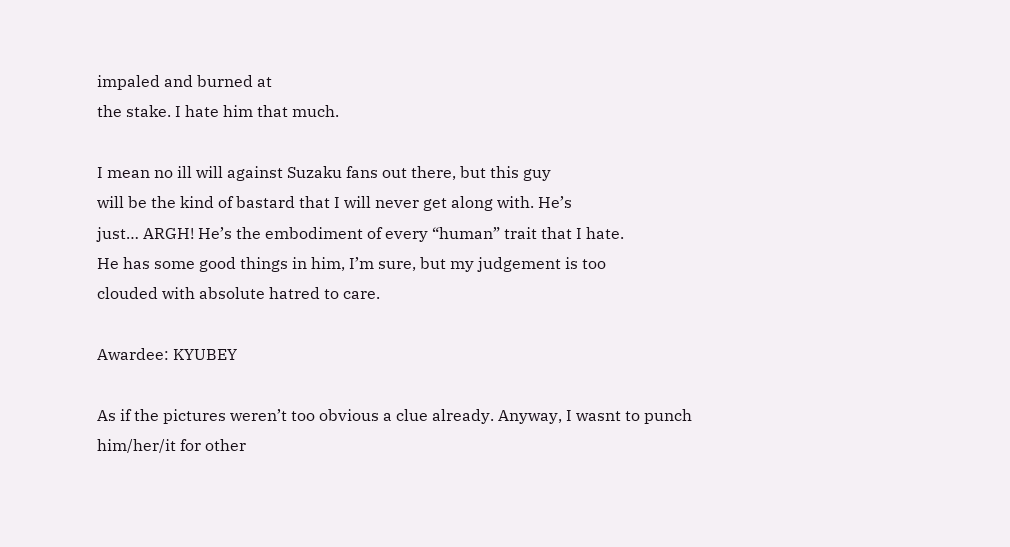impaled and burned at
the stake. I hate him that much.

I mean no ill will against Suzaku fans out there, but this guy
will be the kind of bastard that I will never get along with. He’s
just… ARGH! He’s the embodiment of every “human” trait that I hate.
He has some good things in him, I’m sure, but my judgement is too
clouded with absolute hatred to care.

Awardee: KYUBEY

As if the pictures weren’t too obvious a clue already. Anyway, I wasnt to punch him/her/it for other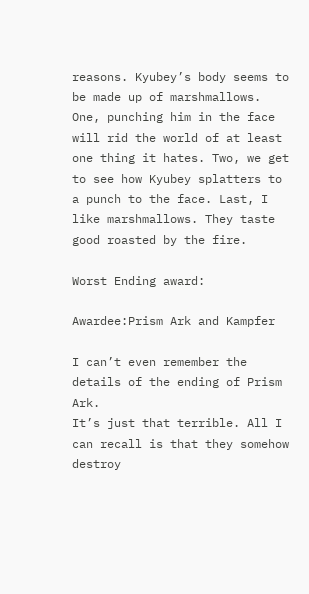reasons. Kyubey’s body seems to be made up of marshmallows. One, punching him in the face will rid the world of at least one thing it hates. Two, we get to see how Kyubey splatters to a punch to the face. Last, I like marshmallows. They taste good roasted by the fire.

Worst Ending award:

Awardee:Prism Ark and Kampfer

I can’t even remember the details of the ending of Prism Ark.
It’s just that terrible. All I can recall is that they somehow destroy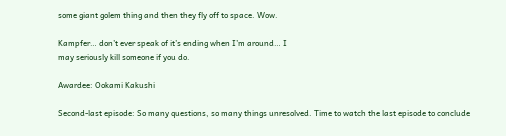some giant golem thing and then they fly off to space. Wow.

Kampfer… don’t ever speak of it’s ending when I’m around… I
may seriously kill someone if you do.

Awardee: Ookami Kakushi

Second-last episode: So many questions, so many things unresolved. Time to watch the last episode to conclude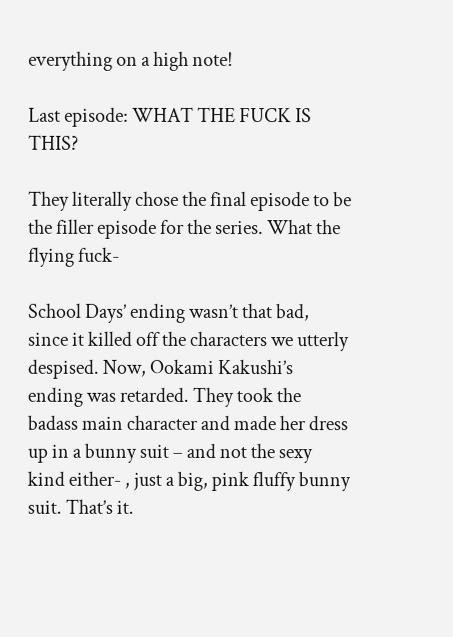everything on a high note!

Last episode: WHAT THE FUCK IS THIS?

They literally chose the final episode to be the filler episode for the series. What the flying fuck-

School Days’ ending wasn’t that bad, since it killed off the characters we utterly despised. Now, Ookami Kakushi’s ending was retarded. They took the badass main character and made her dress up in a bunny suit – and not the sexy kind either- , just a big, pink fluffy bunny suit. That’s it.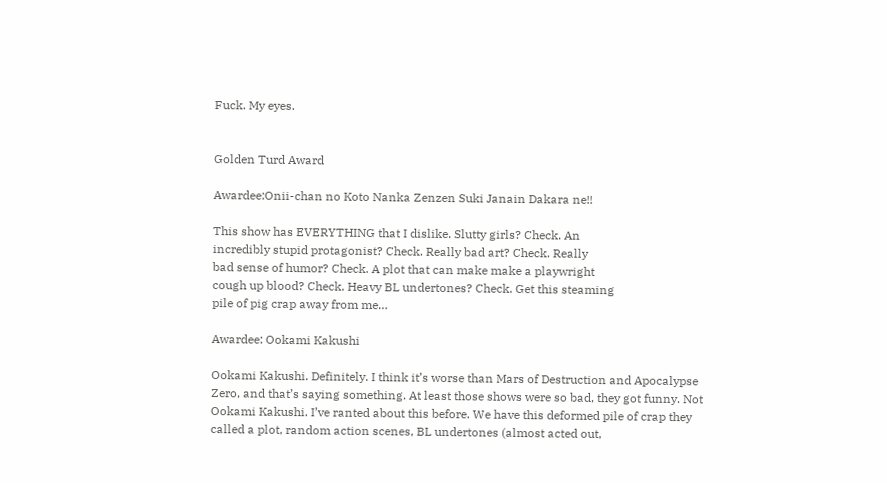Fuck. My eyes.


Golden Turd Award

Awardee:Onii-chan no Koto Nanka Zenzen Suki Janain Dakara ne!!

This show has EVERYTHING that I dislike. Slutty girls? Check. An
incredibly stupid protagonist? Check. Really bad art? Check. Really
bad sense of humor? Check. A plot that can make make a playwright
cough up blood? Check. Heavy BL undertones? Check. Get this steaming
pile of pig crap away from me…

Awardee: Ookami Kakushi

Ookami Kakushi. Definitely. I think it’s worse than Mars of Destruction and Apocalypse Zero, and that’s saying something. At least those shows were so bad, they got funny. Not Ookami Kakushi. I’ve ranted about this before. We have this deformed pile of crap they called a plot, random action scenes, BL undertones (almost acted out,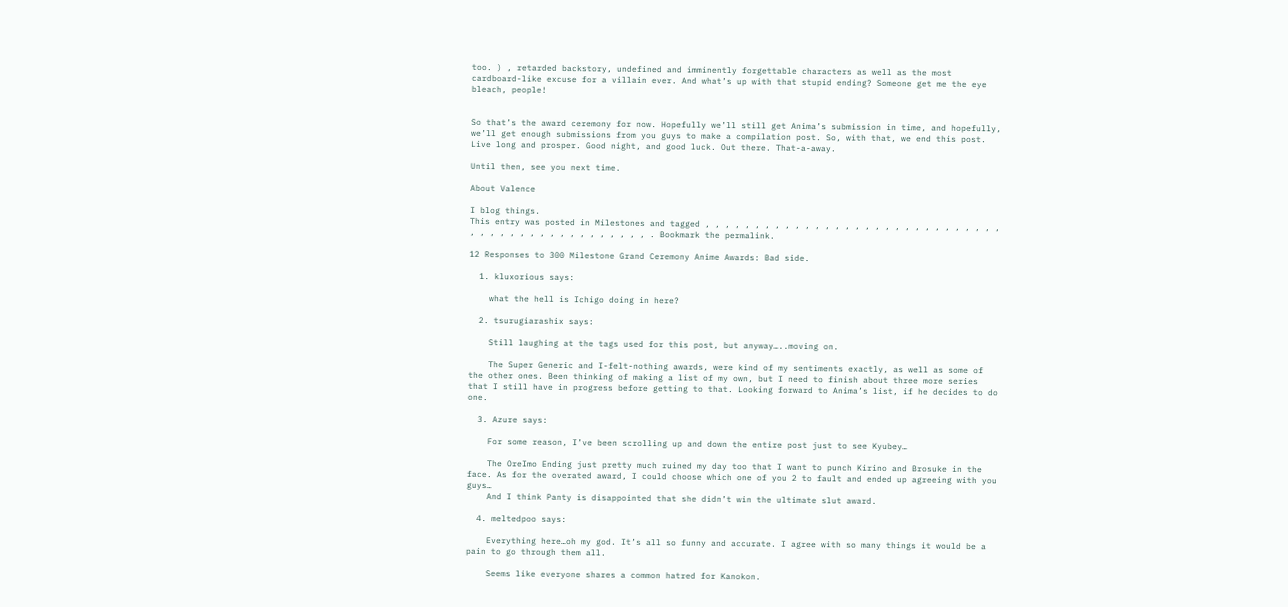too. ) , retarded backstory, undefined and imminently forgettable characters as well as the most cardboard-like excuse for a villain ever. And what’s up with that stupid ending? Someone get me the eye bleach, people!


So that’s the award ceremony for now. Hopefully we’ll still get Anima’s submission in time, and hopefully, we’ll get enough submissions from you guys to make a compilation post. So, with that, we end this post. Live long and prosper. Good night, and good luck. Out there. That-a-away.

Until then, see you next time.

About Valence

I blog things.
This entry was posted in Milestones and tagged , , , , , , , , , , , , , , , , , , , , , , , , , , , , , , , , , , , , , , , , , , , , , , , , . Bookmark the permalink.

12 Responses to 300 Milestone Grand Ceremony Anime Awards: Bad side.

  1. kluxorious says:

    what the hell is Ichigo doing in here?

  2. tsurugiarashix says:

    Still laughing at the tags used for this post, but anyway…..moving on.

    The Super Generic and I-felt-nothing awards, were kind of my sentiments exactly, as well as some of the other ones. Been thinking of making a list of my own, but I need to finish about three more series that I still have in progress before getting to that. Looking forward to Anima’s list, if he decides to do one.

  3. Azure says:

    For some reason, I’ve been scrolling up and down the entire post just to see Kyubey…

    The OreImo Ending just pretty much ruined my day too that I want to punch Kirino and Brosuke in the face. As for the overated award, I could choose which one of you 2 to fault and ended up agreeing with you guys…
    And I think Panty is disappointed that she didn’t win the ultimate slut award.

  4. meltedpoo says:

    Everything here…oh my god. It’s all so funny and accurate. I agree with so many things it would be a pain to go through them all.

    Seems like everyone shares a common hatred for Kanokon.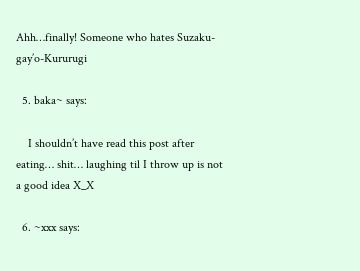Ahh…finally! Someone who hates Suzaku-gay’o-Kururugi

  5. baka~ says:

    I shouldn’t have read this post after eating… shit… laughing til I throw up is not a good idea X_X

  6. ~xxx says: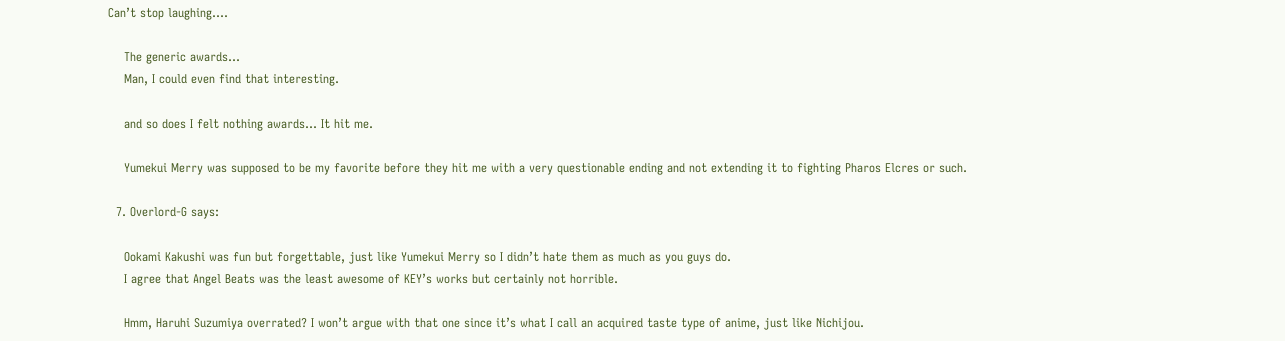Can’t stop laughing….

    The generic awards…
    Man, I could even find that interesting.

    and so does I felt nothing awards… It hit me.

    Yumekui Merry was supposed to be my favorite before they hit me with a very questionable ending and not extending it to fighting Pharos Elcres or such.

  7. Overlord-G says:

    Ookami Kakushi was fun but forgettable, just like Yumekui Merry so I didn’t hate them as much as you guys do.
    I agree that Angel Beats was the least awesome of KEY’s works but certainly not horrible.

    Hmm, Haruhi Suzumiya overrated? I won’t argue with that one since it’s what I call an acquired taste type of anime, just like Nichijou.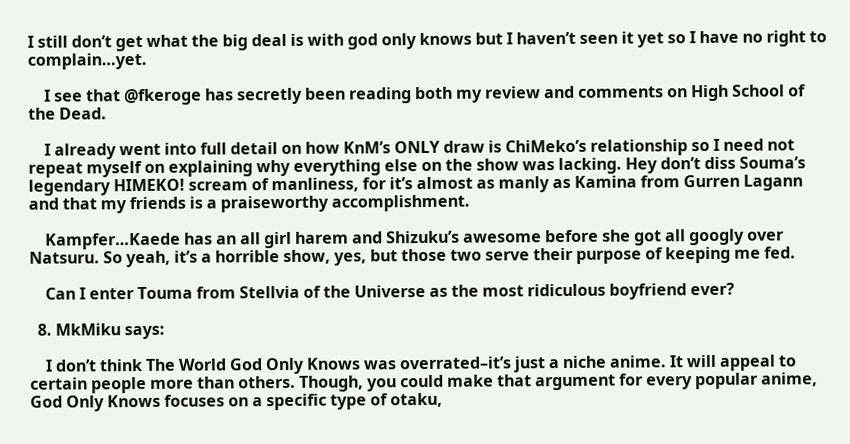I still don’t get what the big deal is with god only knows but I haven’t seen it yet so I have no right to complain…yet.

    I see that @fkeroge has secretly been reading both my review and comments on High School of the Dead.

    I already went into full detail on how KnM’s ONLY draw is ChiMeko’s relationship so I need not repeat myself on explaining why everything else on the show was lacking. Hey don’t diss Souma’s legendary HIMEKO! scream of manliness, for it’s almost as manly as Kamina from Gurren Lagann and that my friends is a praiseworthy accomplishment.

    Kampfer…Kaede has an all girl harem and Shizuku’s awesome before she got all googly over Natsuru. So yeah, it’s a horrible show, yes, but those two serve their purpose of keeping me fed.

    Can I enter Touma from Stellvia of the Universe as the most ridiculous boyfriend ever?

  8. MkMiku says:

    I don’t think The World God Only Knows was overrated–it’s just a niche anime. It will appeal to certain people more than others. Though, you could make that argument for every popular anime, God Only Knows focuses on a specific type of otaku,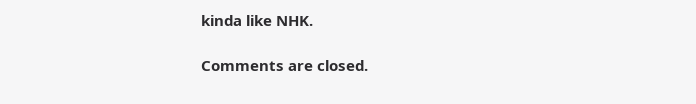kinda like NHK.

Comments are closed.